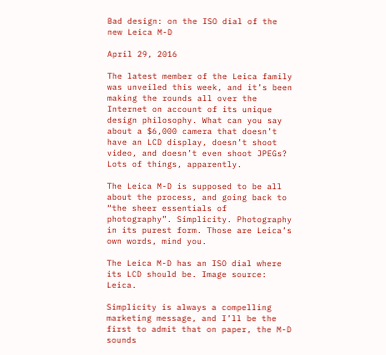Bad design: on the ISO dial of the new Leica M-D

April 29, 2016

The latest member of the Leica family was unveiled this week, and it’s been making the rounds all over the Internet on account of its unique design philosophy. What can you say about a $6,000 camera that doesn’t have an LCD display, doesn’t shoot video, and doesn’t even shoot JPEGs? Lots of things, apparently.

The Leica M-D is supposed to be all about the process, and going back to “the sheer essentials of photography”. Simplicity. Photography in its purest form. Those are Leica’s own words, mind you.

The Leica M-D has an ISO dial where its LCD should be. Image source: Leica.

Simplicity is always a compelling marketing message, and I’ll be the first to admit that on paper, the M-D sounds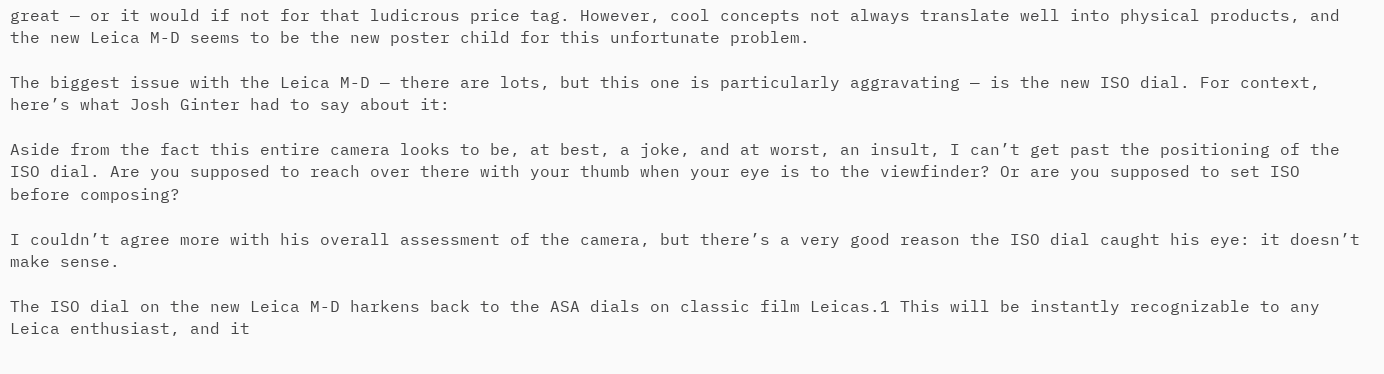great — or it would if not for that ludicrous price tag. However, cool concepts not always translate well into physical products, and the new Leica M-D seems to be the new poster child for this unfortunate problem.

The biggest issue with the Leica M-D — there are lots, but this one is particularly aggravating — is the new ISO dial. For context, here’s what Josh Ginter had to say about it:

Aside from the fact this entire camera looks to be, at best, a joke, and at worst, an insult, I can’t get past the positioning of the ISO dial. Are you supposed to reach over there with your thumb when your eye is to the viewfinder? Or are you supposed to set ISO before composing?

I couldn’t agree more with his overall assessment of the camera, but there’s a very good reason the ISO dial caught his eye: it doesn’t make sense.

The ISO dial on the new Leica M-D harkens back to the ASA dials on classic film Leicas.1 This will be instantly recognizable to any Leica enthusiast, and it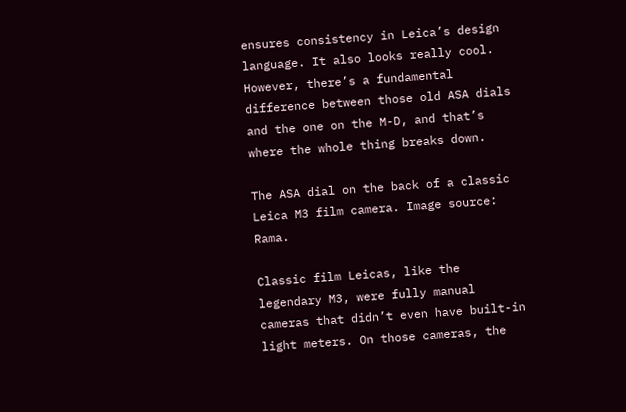ensures consistency in Leica’s design language. It also looks really cool. However, there’s a fundamental difference between those old ASA dials and the one on the M-D, and that’s where the whole thing breaks down.

The ASA dial on the back of a classic Leica M3 film camera. Image source: Rama.

Classic film Leicas, like the legendary M3, were fully manual cameras that didn’t even have built-in light meters. On those cameras, the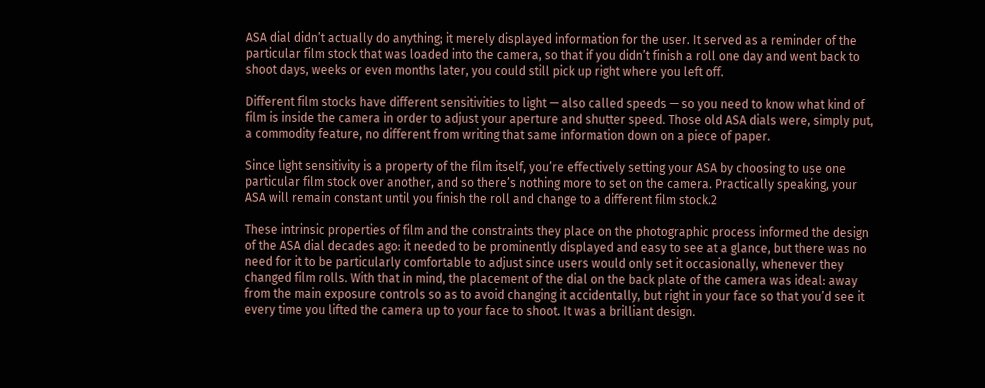ASA dial didn’t actually do anything; it merely displayed information for the user. It served as a reminder of the particular film stock that was loaded into the camera, so that if you didn’t finish a roll one day and went back to shoot days, weeks or even months later, you could still pick up right where you left off.

Different film stocks have different sensitivities to light — also called speeds — so you need to know what kind of film is inside the camera in order to adjust your aperture and shutter speed. Those old ASA dials were, simply put, a commodity feature, no different from writing that same information down on a piece of paper.

Since light sensitivity is a property of the film itself, you’re effectively setting your ASA by choosing to use one particular film stock over another, and so there’s nothing more to set on the camera. Practically speaking, your ASA will remain constant until you finish the roll and change to a different film stock.2

These intrinsic properties of film and the constraints they place on the photographic process informed the design of the ASA dial decades ago: it needed to be prominently displayed and easy to see at a glance, but there was no need for it to be particularly comfortable to adjust since users would only set it occasionally, whenever they changed film rolls. With that in mind, the placement of the dial on the back plate of the camera was ideal: away from the main exposure controls so as to avoid changing it accidentally, but right in your face so that you’d see it every time you lifted the camera up to your face to shoot. It was a brilliant design.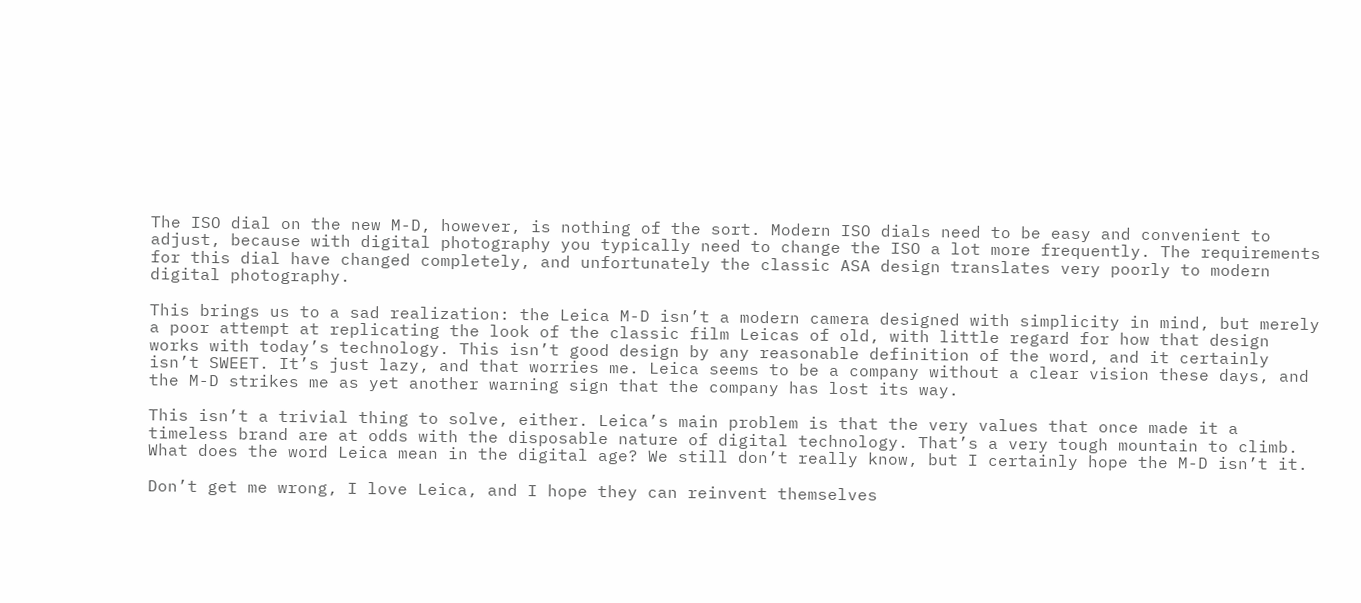The ISO dial on the new M-D, however, is nothing of the sort. Modern ISO dials need to be easy and convenient to adjust, because with digital photography you typically need to change the ISO a lot more frequently. The requirements for this dial have changed completely, and unfortunately the classic ASA design translates very poorly to modern digital photography.

This brings us to a sad realization: the Leica M-D isn’t a modern camera designed with simplicity in mind, but merely a poor attempt at replicating the look of the classic film Leicas of old, with little regard for how that design works with today’s technology. This isn’t good design by any reasonable definition of the word, and it certainly isn’t SWEET. It’s just lazy, and that worries me. Leica seems to be a company without a clear vision these days, and the M-D strikes me as yet another warning sign that the company has lost its way.

This isn’t a trivial thing to solve, either. Leica’s main problem is that the very values that once made it a timeless brand are at odds with the disposable nature of digital technology. That’s a very tough mountain to climb. What does the word Leica mean in the digital age? We still don’t really know, but I certainly hope the M-D isn’t it.

Don’t get me wrong, I love Leica, and I hope they can reinvent themselves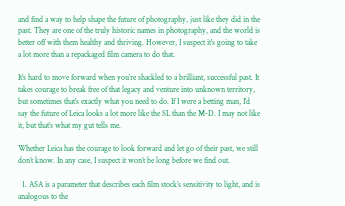and find a way to help shape the future of photography, just like they did in the past. They are one of the truly historic names in photography, and the world is better off with them healthy and thriving. However, I suspect it’s going to take a lot more than a repackaged film camera to do that.

It’s hard to move forward when you’re shackled to a brilliant, successful past. It takes courage to break free of that legacy and venture into unknown territory, but sometimes that’s exactly what you need to do. If I were a betting man, I’d say the future of Leica looks a lot more like the SL than the M-D. I may not like it, but that’s what my gut tells me.

Whether Leica has the courage to look forward and let go of their past, we still don’t know. In any case, I suspect it won’t be long before we find out.

  1. ASA is a parameter that describes each film stock’s sensitivity to light, and is analogous to the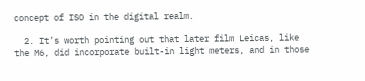concept of ISO in the digital realm.

  2. It’s worth pointing out that later film Leicas, like the M6, did incorporate built-in light meters, and in those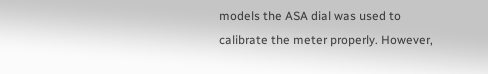models the ASA dial was used to calibrate the meter properly. However,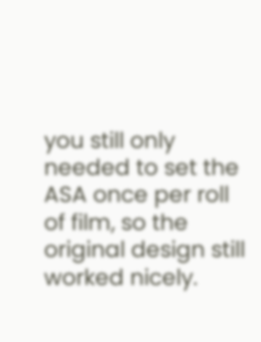you still only needed to set the ASA once per roll of film, so the original design still worked nicely.